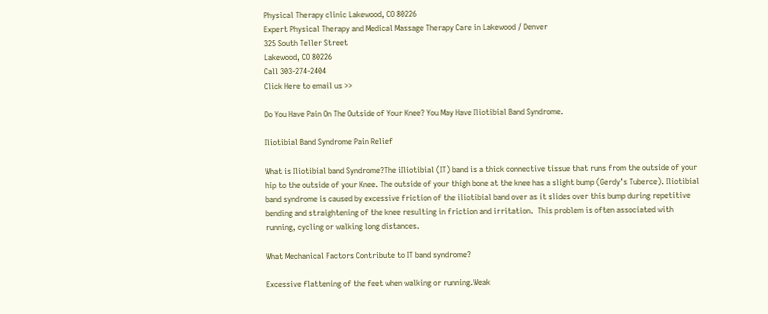Physical Therapy clinic Lakewood, CO 80226
Expert Physical Therapy and Medical Massage Therapy Care in Lakewood / Denver
325 South Teller Street
Lakewood, CO 80226
Call 303-274-2404
Click Here to email us >>

Do You Have Pain On The Outside of Your Knee? You May Have Iliotibial Band Syndrome.

Iliotibial Band Syndrome Pain Relief

What is Iliotibial band Syndrome?The iIliotibial (IT) band is a thick connective tissue that runs from the outside of your hip to the outside of your Knee. The outside of your thigh bone at the knee has a slight bump (Gerdy’s Tuberce). Iliotibial band syndrome is caused by excessive friction of the iliotibial band over as it slides over this bump during repetitive bending and straightening of the knee resulting in friction and irritation.  This problem is often associated with running, cycling or walking long distances.

What Mechanical Factors Contribute to IT band syndrome?

Excessive flattening of the feet when walking or running.Weak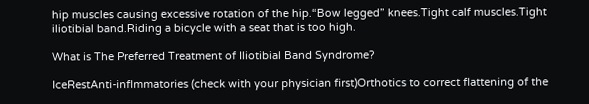hip muscles causing excessive rotation of the hip.“Bow legged” knees.Tight calf muscles.Tight iliotibial band.Riding a bicycle with a seat that is too high.

What is The Preferred Treatment of Iliotibial Band Syndrome?

IceRestAnti-inflmmatories (check with your physician first)Orthotics to correct flattening of the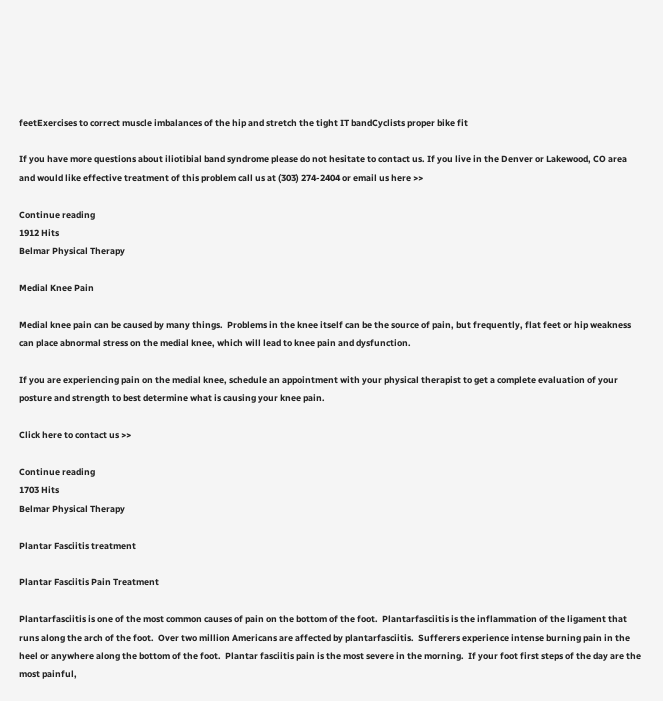feetExercises to correct muscle imbalances of the hip and stretch the tight IT bandCyclists proper bike fit

If you have more questions about iliotibial band syndrome please do not hesitate to contact us. If you live in the Denver or Lakewood, CO area and would like effective treatment of this problem call us at (303) 274-2404 or email us here >>

Continue reading
1912 Hits
Belmar Physical Therapy

Medial Knee Pain

Medial knee pain can be caused by many things.  Problems in the knee itself can be the source of pain, but frequently, flat feet or hip weakness can place abnormal stress on the medial knee, which will lead to knee pain and dysfunction.

If you are experiencing pain on the medial knee, schedule an appointment with your physical therapist to get a complete evaluation of your posture and strength to best determine what is causing your knee pain.

Click here to contact us >>

Continue reading
1703 Hits
Belmar Physical Therapy

Plantar Fasciitis treatment

Plantar Fasciitis Pain Treatment

Plantarfasciitis is one of the most common causes of pain on the bottom of the foot.  Plantarfasciitis is the inflammation of the ligament that runs along the arch of the foot.  Over two million Americans are affected by plantarfasciitis.  Sufferers experience intense burning pain in the heel or anywhere along the bottom of the foot.  Plantar fasciitis pain is the most severe in the morning.  If your foot first steps of the day are the most painful,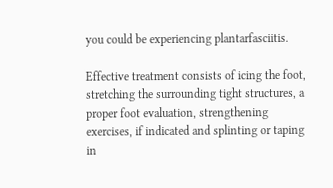you could be experiencing plantarfasciitis.

Effective treatment consists of icing the foot, stretching the surrounding tight structures, a proper foot evaluation, strengthening exercises, if indicated and splinting or taping in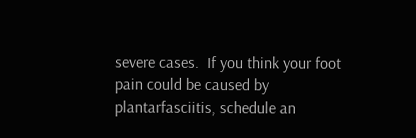severe cases.  If you think your foot pain could be caused by plantarfasciitis, schedule an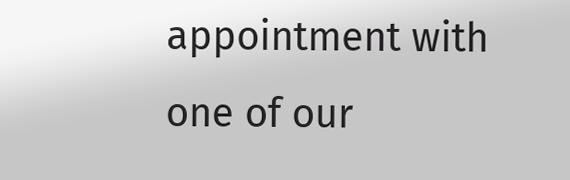appointment with one of our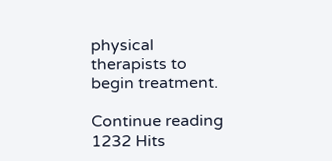physical therapists to begin treatment.

Continue reading
1232 Hits